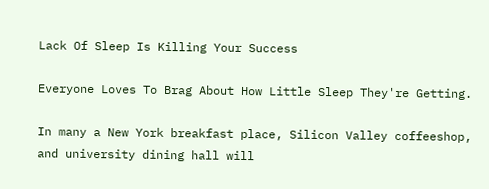Lack Of Sleep Is Killing Your Success

Everyone Loves To Brag About How Little Sleep They're Getting.

In many a New York breakfast place, Silicon Valley coffeeshop, and university dining hall will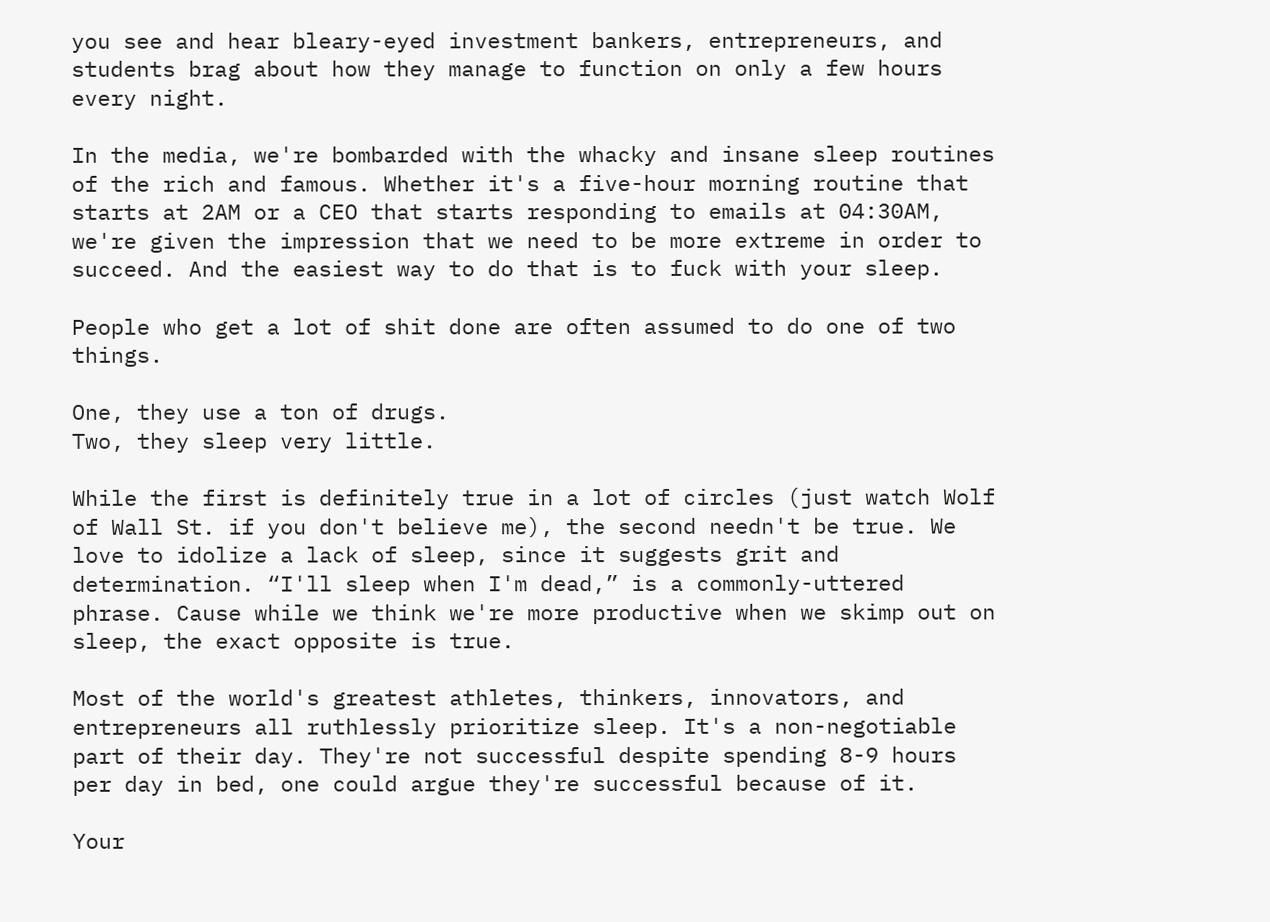you see and hear bleary-eyed investment bankers, entrepreneurs, and students brag about how they manage to function on only a few hours every night.

In the media, we're bombarded with the whacky and insane sleep routines of the rich and famous. Whether it's a five-hour morning routine that starts at 2AM or a CEO that starts responding to emails at 04:30AM, we're given the impression that we need to be more extreme in order to succeed. And the easiest way to do that is to fuck with your sleep.

People who get a lot of shit done are often assumed to do one of two things.

One, they use a ton of drugs.
Two, they sleep very little.

While the first is definitely true in a lot of circles (just watch Wolf of Wall St. if you don't believe me), the second needn't be true. We love to idolize a lack of sleep, since it suggests grit and determination. “I'll sleep when I'm dead,” is a commonly-uttered phrase. Cause while we think we're more productive when we skimp out on sleep, the exact opposite is true.

Most of the world's greatest athletes, thinkers, innovators, and entrepreneurs all ruthlessly prioritize sleep. It's a non-negotiable part of their day. They're not successful despite spending 8-9 hours per day in bed, one could argue they're successful because of it.

Your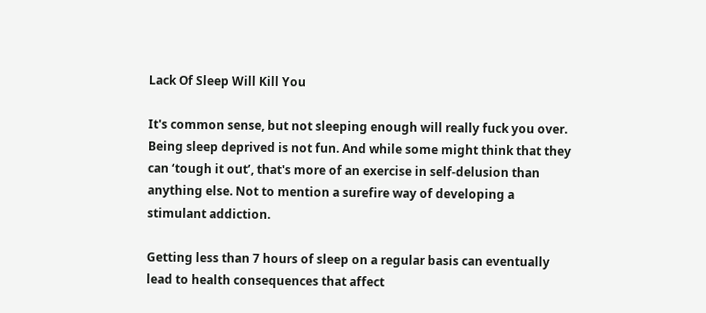Lack Of Sleep Will Kill You

It's common sense, but not sleeping enough will really fuck you over. Being sleep deprived is not fun. And while some might think that they can ‘tough it out’, that's more of an exercise in self-delusion than anything else. Not to mention a surefire way of developing a stimulant addiction.

Getting less than 7 hours of sleep on a regular basis can eventually lead to health consequences that affect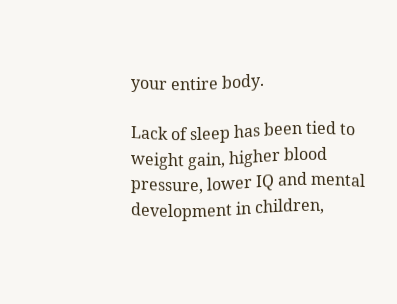your entire body.

Lack of sleep has been tied to weight gain, higher blood pressure, lower IQ and mental development in children,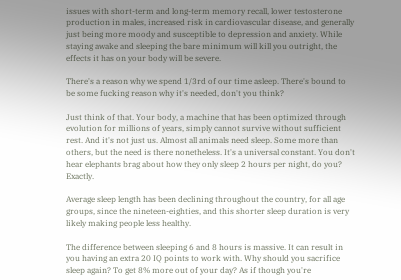issues with short-term and long-term memory recall, lower testosterone production in males, increased risk in cardiovascular disease, and generally just being more moody and susceptible to depression and anxiety. While staying awake and sleeping the bare minimum will kill you outright, the effects it has on your body will be severe.

There's a reason why we spend 1/3rd of our time asleep. There's bound to be some fucking reason why it's needed, don't you think?

Just think of that. Your body, a machine that has been optimized through evolution for millions of years, simply cannot survive without sufficient rest. And it's not just us. Almost all animals need sleep. Some more than others, but the need is there nonetheless. It's a universal constant. You don't hear elephants brag about how they only sleep 2 hours per night, do you? Exactly.

Average sleep length has been declining throughout the country, for all age groups, since the nineteen-eighties, and this shorter sleep duration is very likely making people less healthy.

The difference between sleeping 6 and 8 hours is massive. It can result in you having an extra 20 IQ points to work with. Why should you sacrifice sleep again? To get 8% more out of your day? As if though you're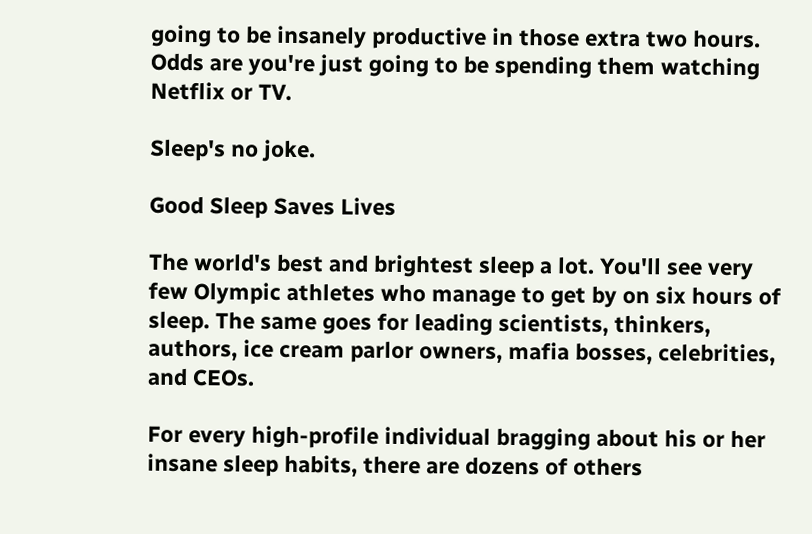going to be insanely productive in those extra two hours. Odds are you're just going to be spending them watching Netflix or TV.

Sleep's no joke.

Good Sleep Saves Lives

The world's best and brightest sleep a lot. You'll see very few Olympic athletes who manage to get by on six hours of sleep. The same goes for leading scientists, thinkers, authors, ice cream parlor owners, mafia bosses, celebrities, and CEOs.

For every high-profile individual bragging about his or her insane sleep habits, there are dozens of others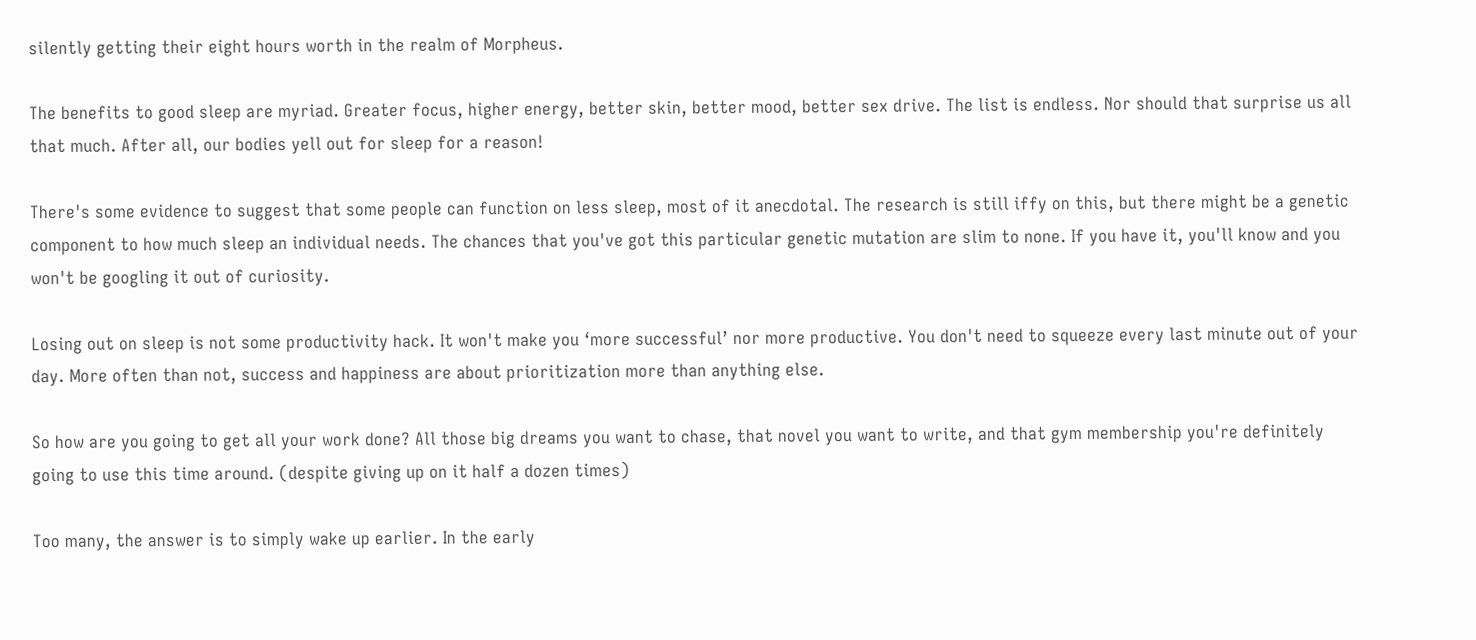silently getting their eight hours worth in the realm of Morpheus.

The benefits to good sleep are myriad. Greater focus, higher energy, better skin, better mood, better sex drive. The list is endless. Nor should that surprise us all that much. After all, our bodies yell out for sleep for a reason!

There's some evidence to suggest that some people can function on less sleep, most of it anecdotal. The research is still iffy on this, but there might be a genetic component to how much sleep an individual needs. The chances that you've got this particular genetic mutation are slim to none. If you have it, you'll know and you won't be googling it out of curiosity.

Losing out on sleep is not some productivity hack. It won't make you ‘more successful’ nor more productive. You don't need to squeeze every last minute out of your day. More often than not, success and happiness are about prioritization more than anything else.

So how are you going to get all your work done? All those big dreams you want to chase, that novel you want to write, and that gym membership you're definitely going to use this time around. (despite giving up on it half a dozen times)

Too many, the answer is to simply wake up earlier. In the early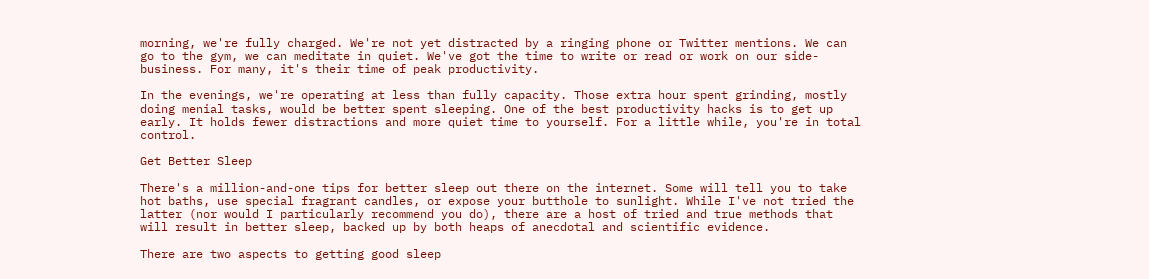morning, we're fully charged. We're not yet distracted by a ringing phone or Twitter mentions. We can go to the gym, we can meditate in quiet. We've got the time to write or read or work on our side-business. For many, it's their time of peak productivity.

In the evenings, we're operating at less than fully capacity. Those extra hour spent grinding, mostly doing menial tasks, would be better spent sleeping. One of the best productivity hacks is to get up early. It holds fewer distractions and more quiet time to yourself. For a little while, you're in total control.

Get Better Sleep

There's a million-and-one tips for better sleep out there on the internet. Some will tell you to take hot baths, use special fragrant candles, or expose your butthole to sunlight. While I've not tried the latter (nor would I particularly recommend you do), there are a host of tried and true methods that will result in better sleep, backed up by both heaps of anecdotal and scientific evidence.

There are two aspects to getting good sleep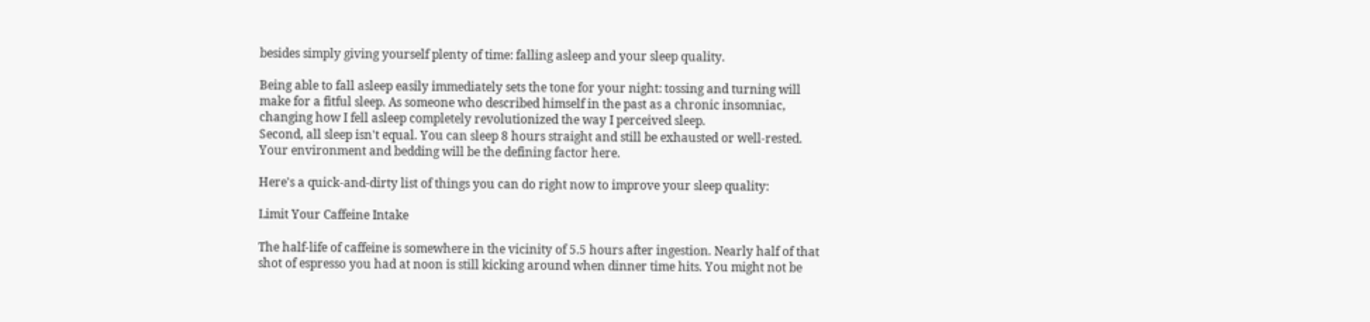besides simply giving yourself plenty of time: falling asleep and your sleep quality.

Being able to fall asleep easily immediately sets the tone for your night: tossing and turning will make for a fitful sleep. As someone who described himself in the past as a chronic insomniac, changing how I fell asleep completely revolutionized the way I perceived sleep.
Second, all sleep isn't equal. You can sleep 8 hours straight and still be exhausted or well-rested. Your environment and bedding will be the defining factor here.

Here's a quick-and-dirty list of things you can do right now to improve your sleep quality:

Limit Your Caffeine Intake

The half-life of caffeine is somewhere in the vicinity of 5.5 hours after ingestion. Nearly half of that shot of espresso you had at noon is still kicking around when dinner time hits. You might not be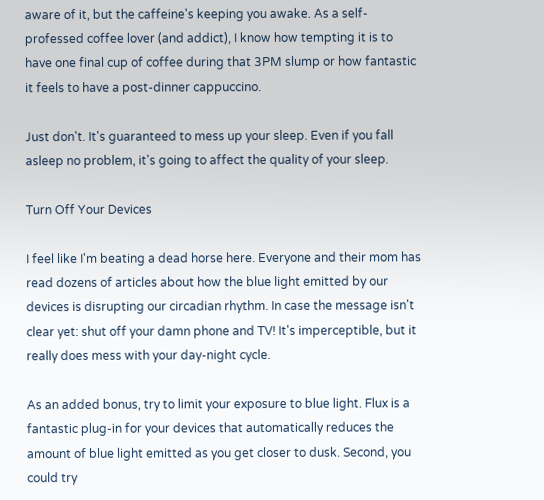aware of it, but the caffeine's keeping you awake. As a self-professed coffee lover (and addict), I know how tempting it is to have one final cup of coffee during that 3PM slump or how fantastic it feels to have a post-dinner cappuccino.

Just don't. It's guaranteed to mess up your sleep. Even if you fall asleep no problem, it's going to affect the quality of your sleep.

Turn Off Your Devices

I feel like I'm beating a dead horse here. Everyone and their mom has read dozens of articles about how the blue light emitted by our devices is disrupting our circadian rhythm. In case the message isn't clear yet: shut off your damn phone and TV! It's imperceptible, but it really does mess with your day-night cycle.

As an added bonus, try to limit your exposure to blue light. Flux is a fantastic plug-in for your devices that automatically reduces the amount of blue light emitted as you get closer to dusk. Second, you could try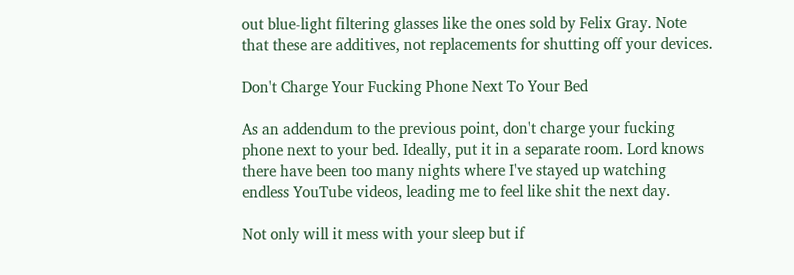out blue-light filtering glasses like the ones sold by Felix Gray. Note that these are additives, not replacements for shutting off your devices.

Don't Charge Your Fucking Phone Next To Your Bed

As an addendum to the previous point, don't charge your fucking phone next to your bed. Ideally, put it in a separate room. Lord knows there have been too many nights where I've stayed up watching endless YouTube videos, leading me to feel like shit the next day.

Not only will it mess with your sleep but if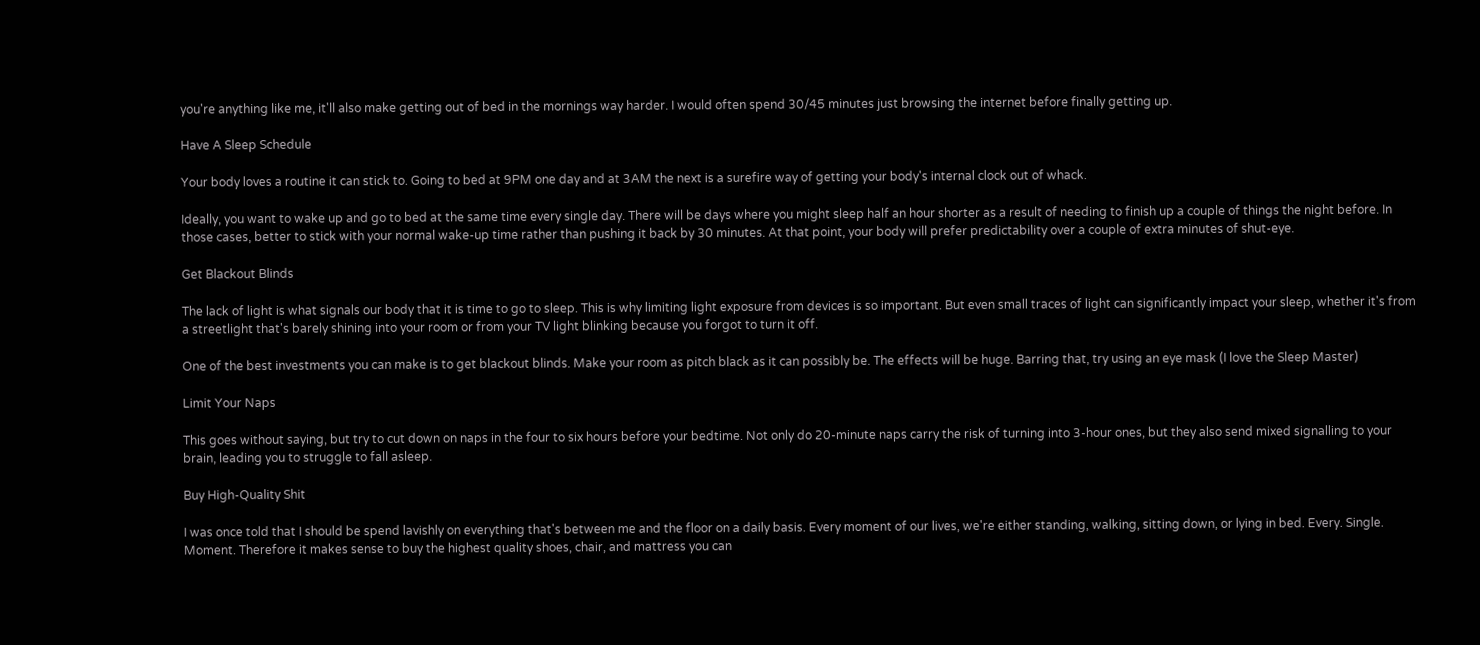you're anything like me, it'll also make getting out of bed in the mornings way harder. I would often spend 30/45 minutes just browsing the internet before finally getting up.

Have A Sleep Schedule

Your body loves a routine it can stick to. Going to bed at 9PM one day and at 3AM the next is a surefire way of getting your body's internal clock out of whack.

Ideally, you want to wake up and go to bed at the same time every single day. There will be days where you might sleep half an hour shorter as a result of needing to finish up a couple of things the night before. In those cases, better to stick with your normal wake-up time rather than pushing it back by 30 minutes. At that point, your body will prefer predictability over a couple of extra minutes of shut-eye.

Get Blackout Blinds

The lack of light is what signals our body that it is time to go to sleep. This is why limiting light exposure from devices is so important. But even small traces of light can significantly impact your sleep, whether it's from a streetlight that's barely shining into your room or from your TV light blinking because you forgot to turn it off.

One of the best investments you can make is to get blackout blinds. Make your room as pitch black as it can possibly be. The effects will be huge. Barring that, try using an eye mask (I love the Sleep Master)

Limit Your Naps

This goes without saying, but try to cut down on naps in the four to six hours before your bedtime. Not only do 20-minute naps carry the risk of turning into 3-hour ones, but they also send mixed signalling to your brain, leading you to struggle to fall asleep.

Buy High-Quality Shit

I was once told that I should be spend lavishly on everything that's between me and the floor on a daily basis. Every moment of our lives, we're either standing, walking, sitting down, or lying in bed. Every. Single. Moment. Therefore it makes sense to buy the highest quality shoes, chair, and mattress you can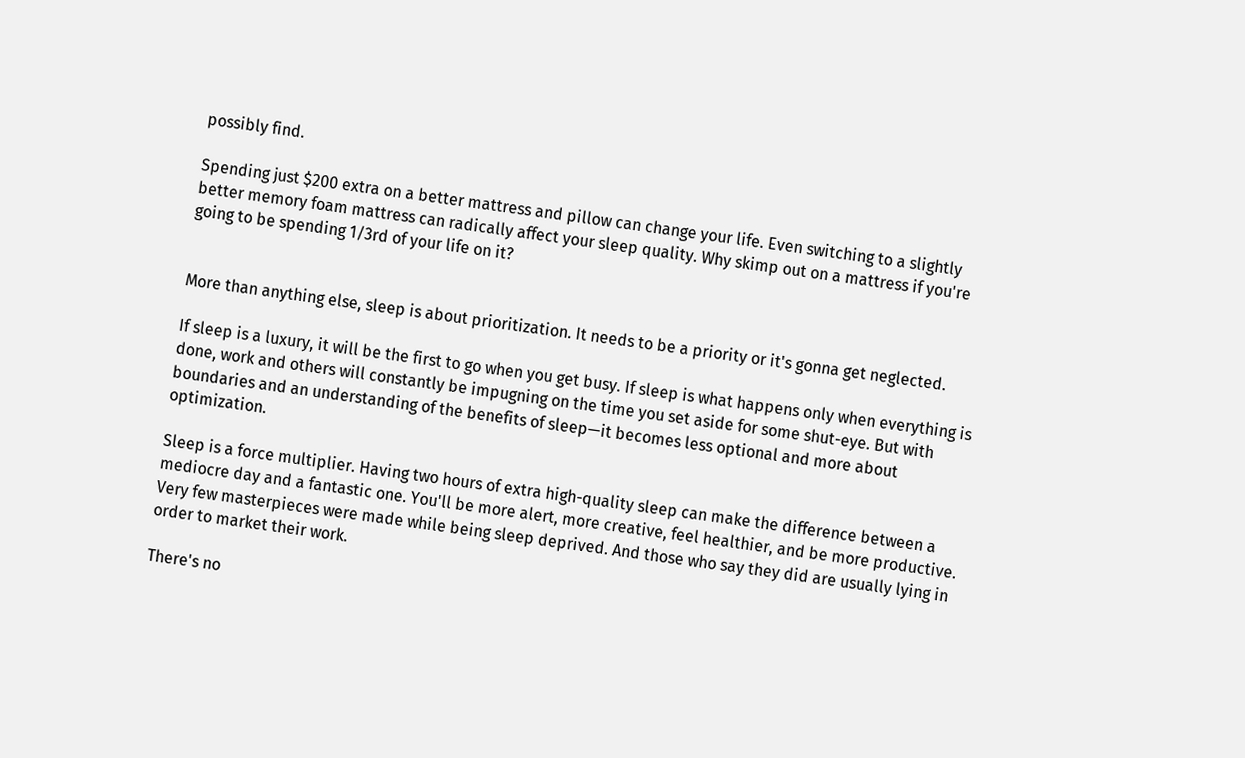possibly find.

Spending just $200 extra on a better mattress and pillow can change your life. Even switching to a slightly better memory foam mattress can radically affect your sleep quality. Why skimp out on a mattress if you're going to be spending 1/3rd of your life on it?


More than anything else, sleep is about prioritization. It needs to be a priority or it's gonna get neglected.

If sleep is a luxury, it will be the first to go when you get busy. If sleep is what happens only when everything is done, work and others will constantly be impugning on the time you set aside for some shut-eye. But with boundaries and an understanding of the benefits of sleep—it becomes less optional and more about optimization.

Sleep is a force multiplier. Having two hours of extra high-quality sleep can make the difference between a mediocre day and a fantastic one. You'll be more alert, more creative, feel healthier, and be more productive. Very few masterpieces were made while being sleep deprived. And those who say they did are usually lying in order to market their work.

There's no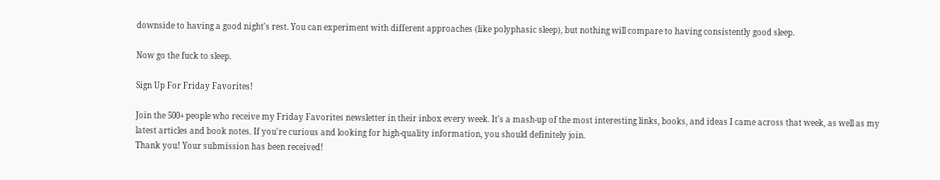downside to having a good night's rest. You can experiment with different approaches (like polyphasic sleep), but nothing will compare to having consistently good sleep.

Now go the fuck to sleep.

Sign Up For Friday Favorites!

Join the 500+ people who receive my Friday Favorites newsletter in their inbox every week. It's a mash-up of the most interesting links, books, and ideas I came across that week, as well as my latest articles and book notes. If you're curious and looking for high-quality information, you should definitely join.
Thank you! Your submission has been received!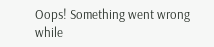Oops! Something went wrong while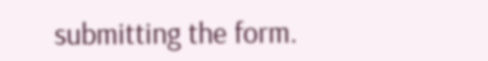submitting the form.